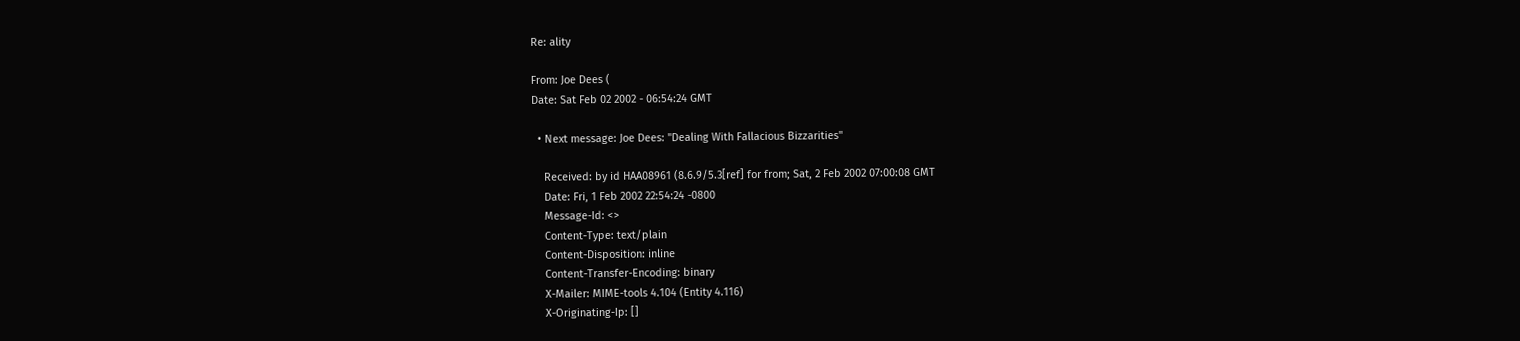Re: ality

From: Joe Dees (
Date: Sat Feb 02 2002 - 06:54:24 GMT

  • Next message: Joe Dees: "Dealing With Fallacious Bizzarities"

    Received: by id HAA08961 (8.6.9/5.3[ref] for from; Sat, 2 Feb 2002 07:00:08 GMT
    Date: Fri, 1 Feb 2002 22:54:24 -0800
    Message-Id: <>
    Content-Type: text/plain
    Content-Disposition: inline
    Content-Transfer-Encoding: binary
    X-Mailer: MIME-tools 4.104 (Entity 4.116)
    X-Originating-Ip: []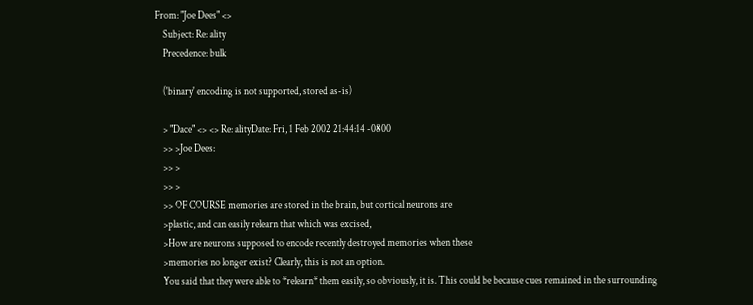From: "Joe Dees" <>
    Subject: Re: ality
    Precedence: bulk

    ('binary' encoding is not supported, stored as-is)

    > "Dace" <> <> Re: alityDate: Fri, 1 Feb 2002 21:44:14 -0800
    >> >Joe Dees:
    >> >
    >> >
    >> OF COURSE memories are stored in the brain, but cortical neurons are
    >plastic, and can easily relearn that which was excised,
    >How are neurons supposed to encode recently destroyed memories when these
    >memories no longer exist? Clearly, this is not an option.
    You said that they were able to *relearn* them easily, so obviously, it is. This could be because cues remained in the surrounding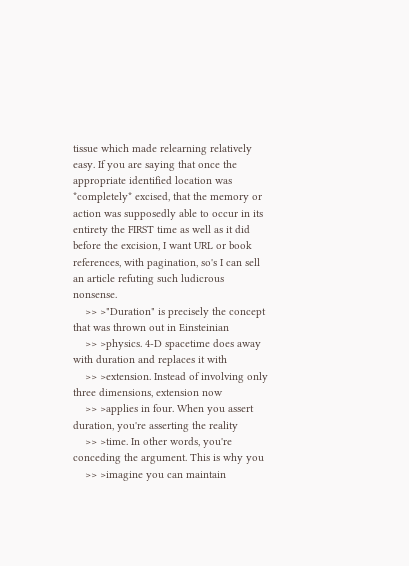tissue which made relearning relatively easy. If you are saying that once the appropriate identified location was *completely* excised, that the memory or action was supposedly able to occur in its entirety the FIRST time as well as it did before the excision, I want URL or book references, with pagination, so's I can sell an article refuting such ludicrous nonsense.
    >> >"Duration" is precisely the concept that was thrown out in Einsteinian
    >> >physics. 4-D spacetime does away with duration and replaces it with
    >> >extension. Instead of involving only three dimensions, extension now
    >> >applies in four. When you assert duration, you're asserting the reality
    >> >time. In other words, you're conceding the argument. This is why you
    >> >imagine you can maintain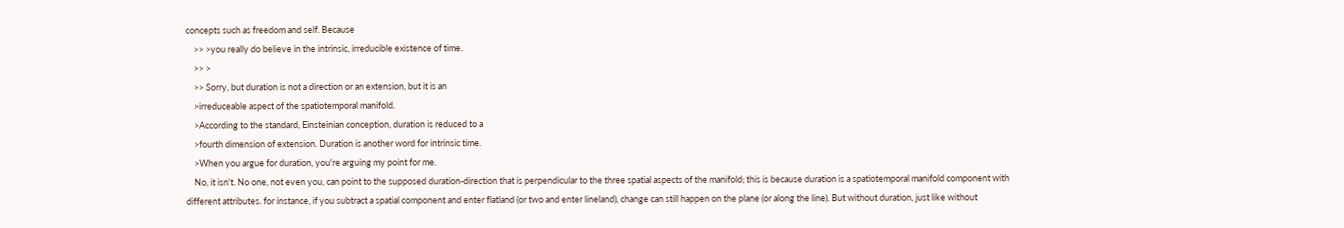concepts such as freedom and self. Because
    >> >you really do believe in the intrinsic, irreducible existence of time.
    >> >
    >> Sorry, but duration is not a direction or an extension, but it is an
    >irreduceable aspect of the spatiotemporal manifold.
    >According to the standard, Einsteinian conception, duration is reduced to a
    >fourth dimension of extension. Duration is another word for intrinsic time.
    >When you argue for duration, you're arguing my point for me.
    No, it isn't. No one, not even you, can point to the supposed duration-direction that is perpendicular to the three spatial aspects of the manifold; this is because duration is a spatiotemporal manifold component with different attributes. for instance, if you subtract a spatial component and enter flatland (or two and enter lineland), change can still happen on the plane (or along the line). But without duration, just like without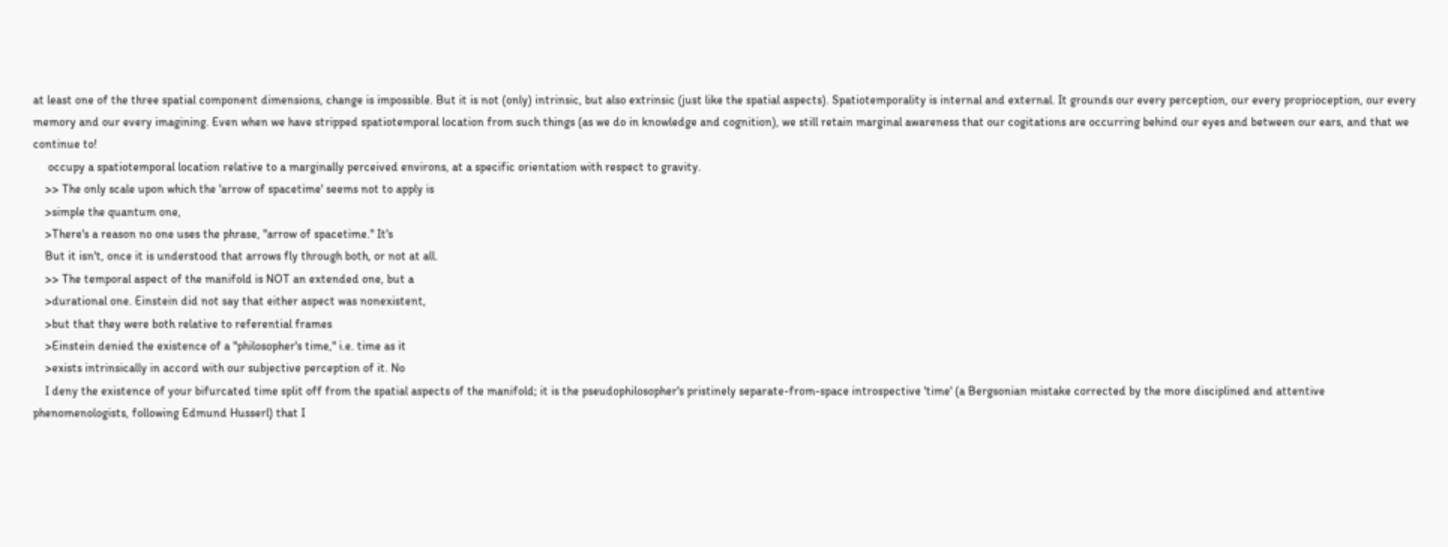at least one of the three spatial component dimensions, change is impossible. But it is not (only) intrinsic, but also extrinsic (just like the spatial aspects). Spatiotemporality is internal and external. It grounds our every perception, our every proprioception, our every memory and our every imagining. Even when we have stripped spatiotemporal location from such things (as we do in knowledge and cognition), we still retain marginal awareness that our cogitations are occurring behind our eyes and between our ears, and that we continue to!
     occupy a spatiotemporal location relative to a marginally perceived environs, at a specific orientation with respect to gravity.
    >> The only scale upon which the 'arrow of spacetime' seems not to apply is
    >simple the quantum one,
    >There's a reason no one uses the phrase, "arrow of spacetime." It's
    But it isn't, once it is understood that arrows fly through both, or not at all.
    >> The temporal aspect of the manifold is NOT an extended one, but a
    >durational one. Einstein did not say that either aspect was nonexistent,
    >but that they were both relative to referential frames
    >Einstein denied the existence of a "philosopher's time," i.e. time as it
    >exists intrinsically in accord with our subjective perception of it. No
    I deny the existence of your bifurcated time split off from the spatial aspects of the manifold; it is the pseudophilosopher's pristinely separate-from-space introspective 'time' (a Bergsonian mistake corrected by the more disciplined and attentive phenomenologists, following Edmund Husserl) that I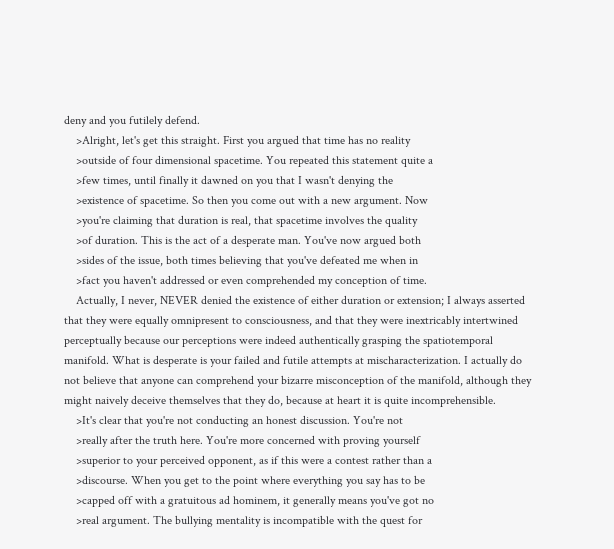deny and you futilely defend.
    >Alright, let's get this straight. First you argued that time has no reality
    >outside of four dimensional spacetime. You repeated this statement quite a
    >few times, until finally it dawned on you that I wasn't denying the
    >existence of spacetime. So then you come out with a new argument. Now
    >you're claiming that duration is real, that spacetime involves the quality
    >of duration. This is the act of a desperate man. You've now argued both
    >sides of the issue, both times believing that you've defeated me when in
    >fact you haven't addressed or even comprehended my conception of time.
    Actually, I never, NEVER denied the existence of either duration or extension; I always asserted that they were equally omnipresent to consciousness, and that they were inextricably intertwined perceptually because our perceptions were indeed authentically grasping the spatiotemporal manifold. What is desperate is your failed and futile attempts at mischaracterization. I actually do not believe that anyone can comprehend your bizarre misconception of the manifold, although they might naively deceive themselves that they do, because at heart it is quite incomprehensible.
    >It's clear that you're not conducting an honest discussion. You're not
    >really after the truth here. You're more concerned with proving yourself
    >superior to your perceived opponent, as if this were a contest rather than a
    >discourse. When you get to the point where everything you say has to be
    >capped off with a gratuitous ad hominem, it generally means you've got no
    >real argument. The bullying mentality is incompatible with the quest for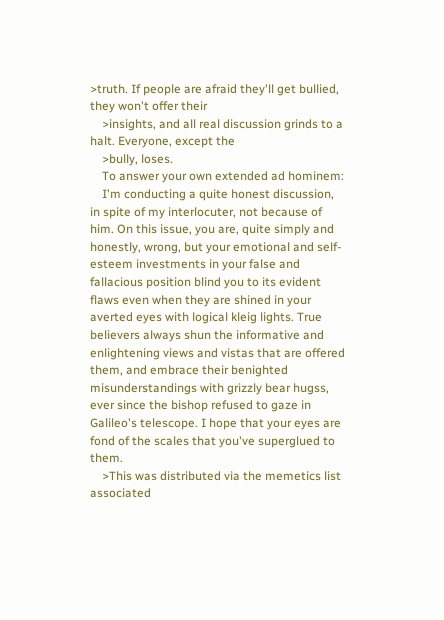>truth. If people are afraid they'll get bullied, they won't offer their
    >insights, and all real discussion grinds to a halt. Everyone, except the
    >bully, loses.
    To answer your own extended ad hominem:
    I'm conducting a quite honest discussion, in spite of my interlocuter, not because of him. On this issue, you are, quite simply and honestly, wrong, but your emotional and self-esteem investments in your false and fallacious position blind you to its evident flaws even when they are shined in your averted eyes with logical kleig lights. True believers always shun the informative and enlightening views and vistas that are offered them, and embrace their benighted misunderstandings with grizzly bear hugss, ever since the bishop refused to gaze in Galileo's telescope. I hope that your eyes are fond of the scales that you've superglued to them.
    >This was distributed via the memetics list associated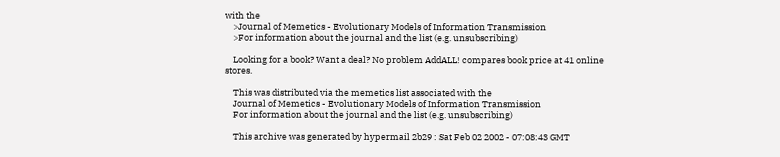with the
    >Journal of Memetics - Evolutionary Models of Information Transmission
    >For information about the journal and the list (e.g. unsubscribing)

    Looking for a book? Want a deal? No problem AddALL! compares book price at 41 online stores.

    This was distributed via the memetics list associated with the
    Journal of Memetics - Evolutionary Models of Information Transmission
    For information about the journal and the list (e.g. unsubscribing)

    This archive was generated by hypermail 2b29 : Sat Feb 02 2002 - 07:08:43 GMT